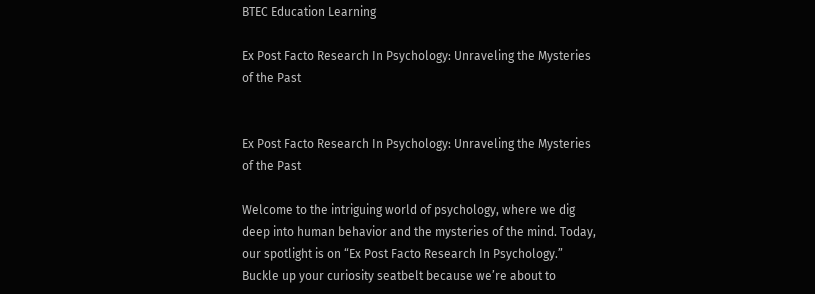BTEC Education Learning

Ex Post Facto Research In Psychology: Unraveling the Mysteries of the Past


Ex Post Facto Research In Psychology: Unraveling the Mysteries of the Past

Welcome to the intriguing world of psychology, where we dig deep into human behavior and the mysteries of the mind. Today, our spotlight is on “Ex Post Facto Research In Psychology.” Buckle up your curiosity seatbelt because we’re about to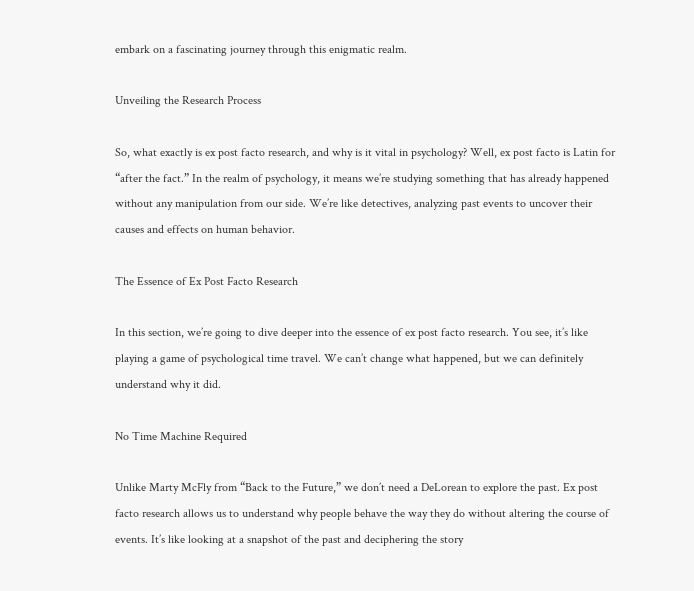embark on a fascinating journey through this enigmatic realm.

Unveiling the Research Process

So, what exactly is ex post facto research, and why is it vital in psychology? Well, ex post facto is Latin for “after the fact.” In the realm of psychology, it means we’re studying something that has already happened without any manipulation from our side. We’re like detectives, analyzing past events to uncover their causes and effects on human behavior.

The Essence of Ex Post Facto Research

In this section, we’re going to dive deeper into the essence of ex post facto research. You see, it’s like playing a game of psychological time travel. We can’t change what happened, but we can definitely understand why it did.

No Time Machine Required

Unlike Marty McFly from “Back to the Future,” we don’t need a DeLorean to explore the past. Ex post facto research allows us to understand why people behave the way they do without altering the course of events. It’s like looking at a snapshot of the past and deciphering the story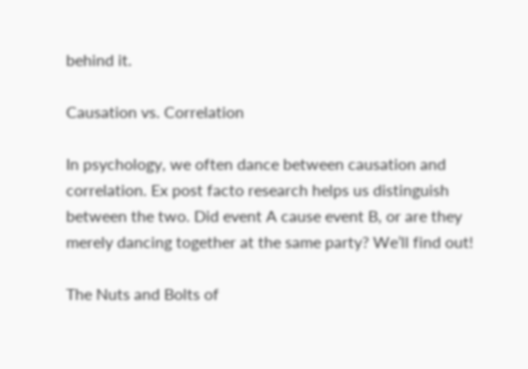behind it.

Causation vs. Correlation

In psychology, we often dance between causation and correlation. Ex post facto research helps us distinguish between the two. Did event A cause event B, or are they merely dancing together at the same party? We’ll find out!

The Nuts and Bolts of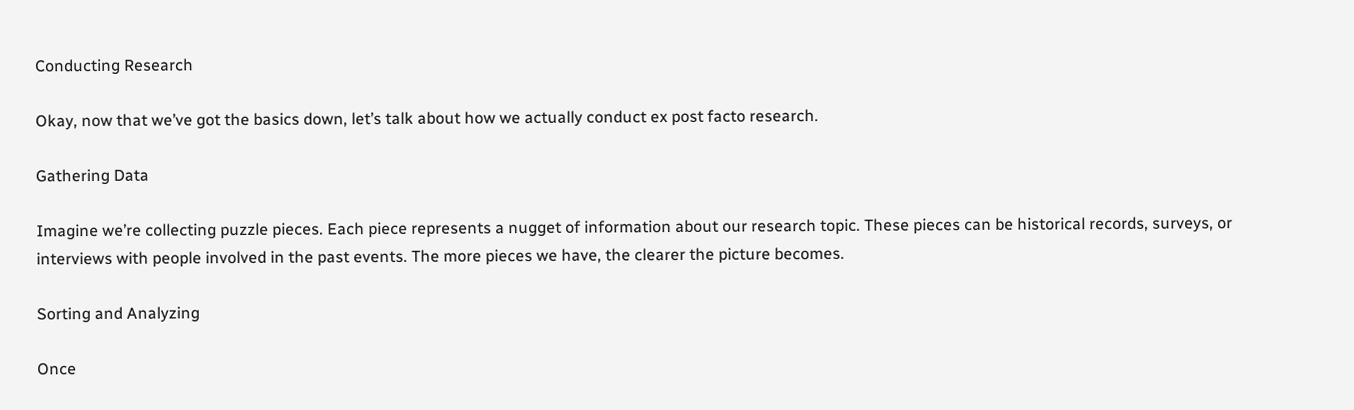Conducting Research

Okay, now that we’ve got the basics down, let’s talk about how we actually conduct ex post facto research.

Gathering Data

Imagine we’re collecting puzzle pieces. Each piece represents a nugget of information about our research topic. These pieces can be historical records, surveys, or interviews with people involved in the past events. The more pieces we have, the clearer the picture becomes.

Sorting and Analyzing

Once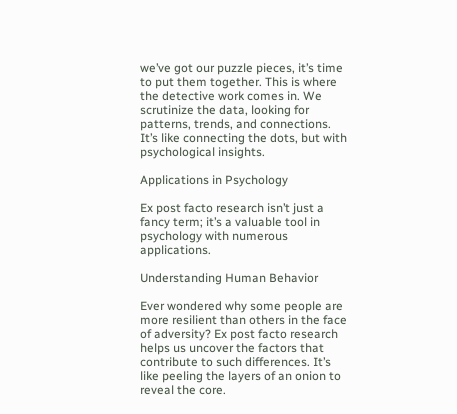we’ve got our puzzle pieces, it’s time to put them together. This is where the detective work comes in. We scrutinize the data, looking for patterns, trends, and connections. It’s like connecting the dots, but with psychological insights.

Applications in Psychology

Ex post facto research isn’t just a fancy term; it’s a valuable tool in psychology with numerous applications.

Understanding Human Behavior

Ever wondered why some people are more resilient than others in the face of adversity? Ex post facto research helps us uncover the factors that contribute to such differences. It’s like peeling the layers of an onion to reveal the core.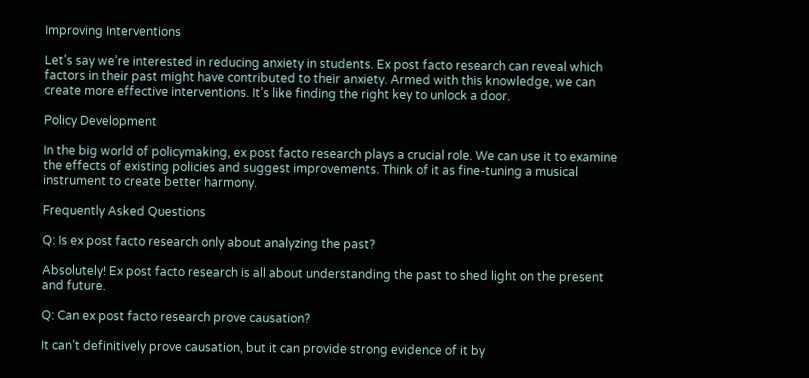Improving Interventions

Let’s say we’re interested in reducing anxiety in students. Ex post facto research can reveal which factors in their past might have contributed to their anxiety. Armed with this knowledge, we can create more effective interventions. It’s like finding the right key to unlock a door.

Policy Development

In the big world of policymaking, ex post facto research plays a crucial role. We can use it to examine the effects of existing policies and suggest improvements. Think of it as fine-tuning a musical instrument to create better harmony.

Frequently Asked Questions

Q: Is ex post facto research only about analyzing the past?

Absolutely! Ex post facto research is all about understanding the past to shed light on the present and future.

Q: Can ex post facto research prove causation?

It can’t definitively prove causation, but it can provide strong evidence of it by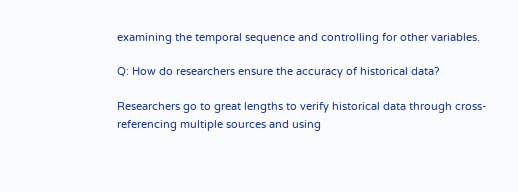examining the temporal sequence and controlling for other variables.

Q: How do researchers ensure the accuracy of historical data?

Researchers go to great lengths to verify historical data through cross-referencing multiple sources and using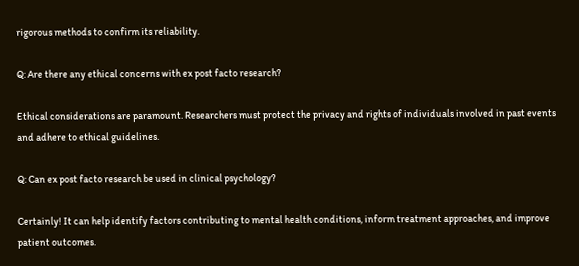rigorous methods to confirm its reliability.

Q: Are there any ethical concerns with ex post facto research?

Ethical considerations are paramount. Researchers must protect the privacy and rights of individuals involved in past events and adhere to ethical guidelines.

Q: Can ex post facto research be used in clinical psychology?

Certainly! It can help identify factors contributing to mental health conditions, inform treatment approaches, and improve patient outcomes.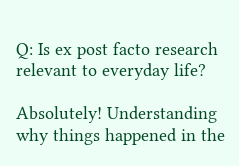Q: Is ex post facto research relevant to everyday life?

Absolutely! Understanding why things happened in the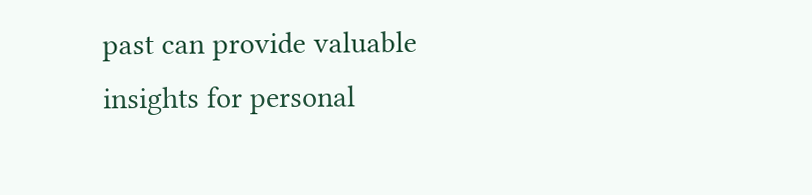past can provide valuable insights for personal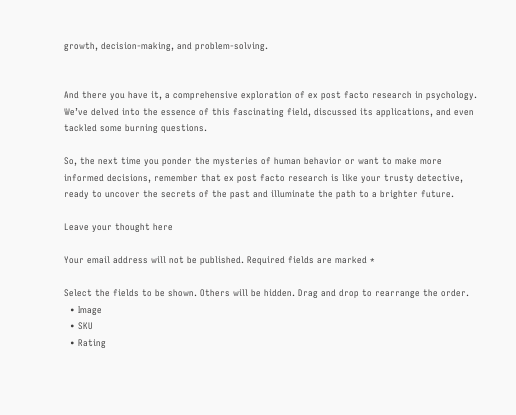growth, decision-making, and problem-solving.


And there you have it, a comprehensive exploration of ex post facto research in psychology. We’ve delved into the essence of this fascinating field, discussed its applications, and even tackled some burning questions.

So, the next time you ponder the mysteries of human behavior or want to make more informed decisions, remember that ex post facto research is like your trusty detective, ready to uncover the secrets of the past and illuminate the path to a brighter future.

Leave your thought here

Your email address will not be published. Required fields are marked *

Select the fields to be shown. Others will be hidden. Drag and drop to rearrange the order.
  • Image
  • SKU
  • Rating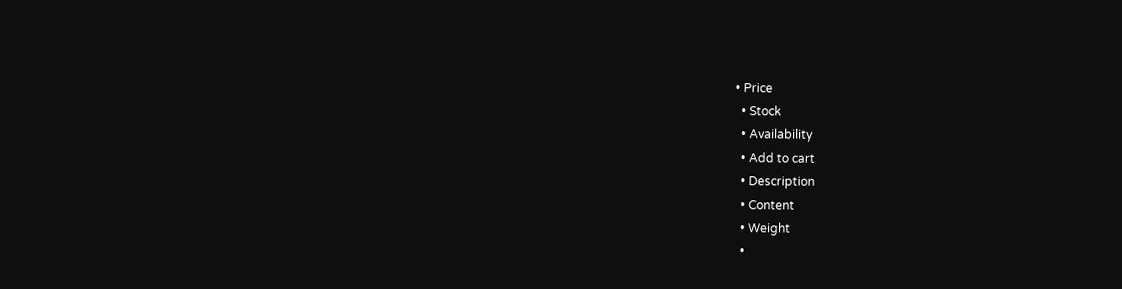• Price
  • Stock
  • Availability
  • Add to cart
  • Description
  • Content
  • Weight
  •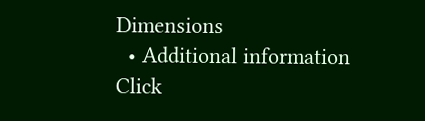Dimensions
  • Additional information
Click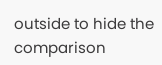outside to hide the comparison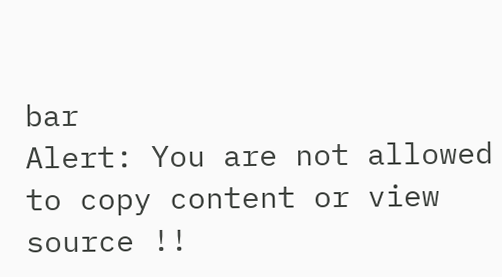bar
Alert: You are not allowed to copy content or view source !!